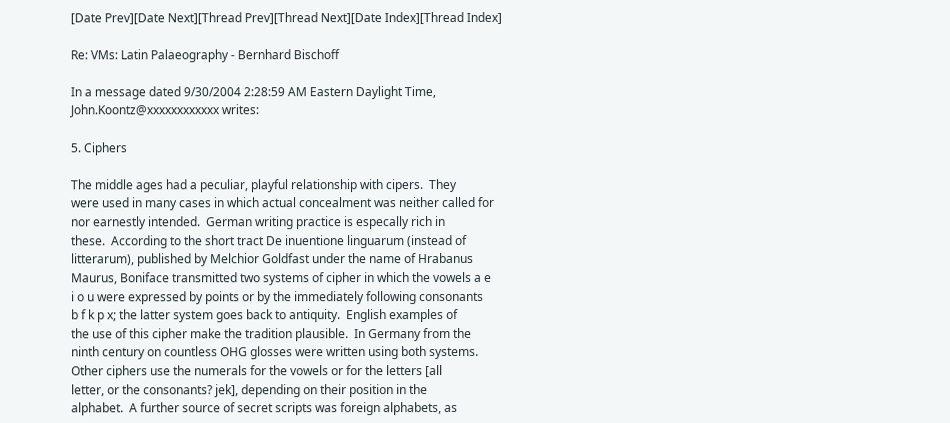[Date Prev][Date Next][Thread Prev][Thread Next][Date Index][Thread Index]

Re: VMs: Latin Palaeography - Bernhard Bischoff

In a message dated 9/30/2004 2:28:59 AM Eastern Daylight Time, John.Koontz@xxxxxxxxxxxx writes:

5. Ciphers

The middle ages had a peculiar, playful relationship with cipers.  They
were used in many cases in which actual concealment was neither called for
nor earnestly intended.  German writing practice is especally rich in
these.  According to the short tract De inuentione linguarum (instead of
litterarum), published by Melchior Goldfast under the name of Hrabanus
Maurus, Boniface transmitted two systems of cipher in which the vowels a e
i o u were expressed by points or by the immediately following consonants
b f k p x; the latter system goes back to antiquity.  English examples of
the use of this cipher make the tradition plausible.  In Germany from the
ninth century on countless OHG glosses were written using both systems.
Other ciphers use the numerals for the vowels or for the letters [all
letter, or the consonants? jek], depending on their position in the
alphabet.  A further source of secret scripts was foreign alphabets, as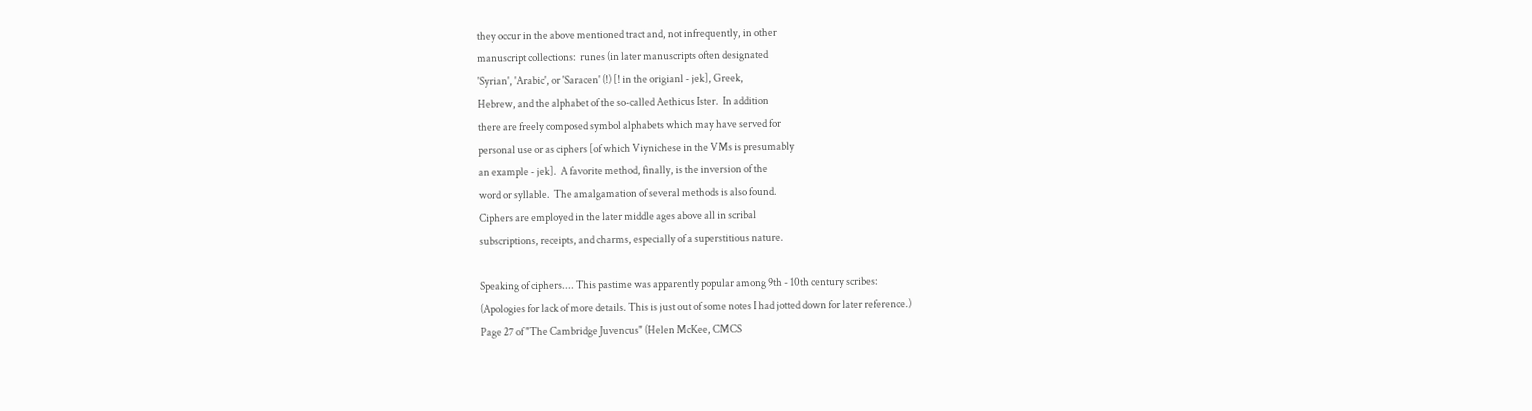they occur in the above mentioned tract and, not infrequently, in other
manuscript collections:  runes (in later manuscripts often designated
'Syrian', 'Arabic', or 'Saracen' (!) [! in the origianl - jek], Greek,
Hebrew, and the alphabet of the so-called Aethicus Ister.  In addition
there are freely composed symbol alphabets which may have served for
personal use or as ciphers [of which Viynichese in the VMs is presumably
an example - jek].  A favorite method, finally, is the inversion of the
word or syllable.  The amalgamation of several methods is also found.
Ciphers are employed in the later middle ages above all in scribal
subscriptions, receipts, and charms, especially of a superstitious nature.

Speaking of ciphers.... This pastime was apparently popular among 9th - 10th century scribes:
(Apologies for lack of more details. This is just out of some notes I had jotted down for later reference.)
Page 27 of "The Cambridge Juvencus" (Helen McKee, CMCS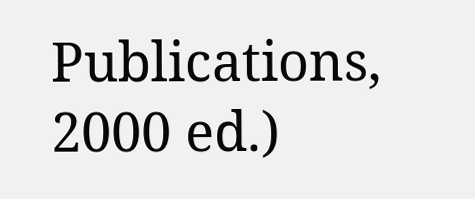Publications, 2000 ed.)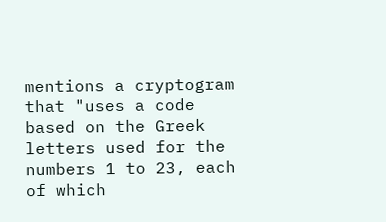mentions a cryptogram that "uses a code based on the Greek letters used for the numbers 1 to 23, each of which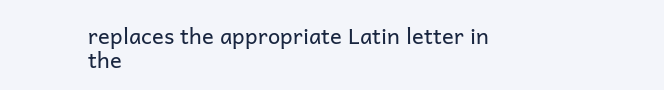replaces the appropriate Latin letter in the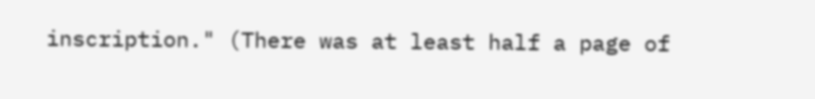inscription." (There was at least half a page of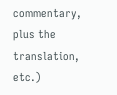commentary, plus the translation, etc.)